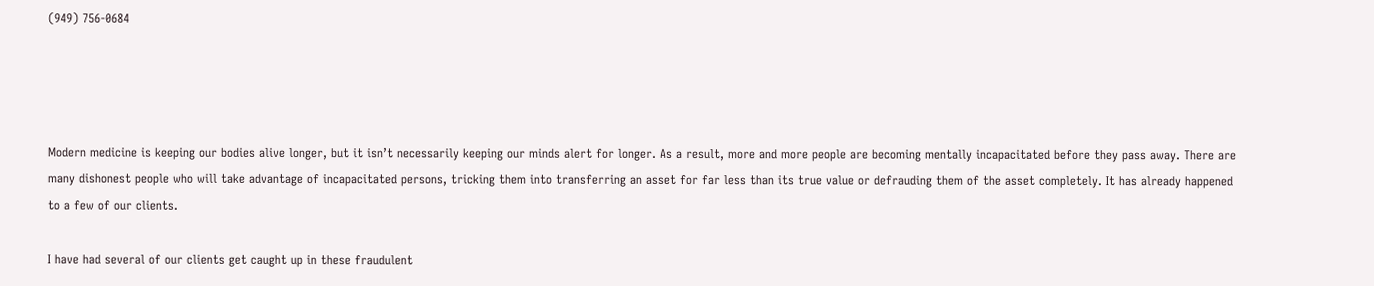(949) 756-0684




Modern medicine is keeping our bodies alive longer, but it isn’t necessarily keeping our minds alert for longer. As a result, more and more people are becoming mentally incapacitated before they pass away. There are many dishonest people who will take advantage of incapacitated persons, tricking them into transferring an asset for far less than its true value or defrauding them of the asset completely. It has already happened to a few of our clients.

I have had several of our clients get caught up in these fraudulent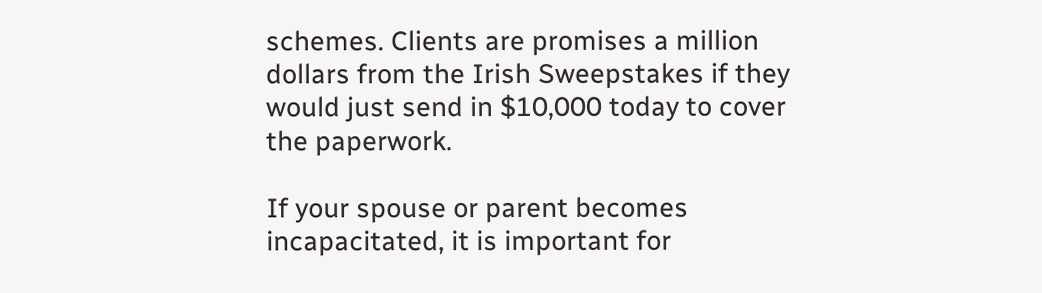schemes. Clients are promises a million dollars from the Irish Sweepstakes if they would just send in $10,000 today to cover the paperwork.

If your spouse or parent becomes incapacitated, it is important for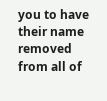you to have their name removed from all of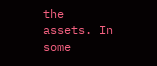the assets. In some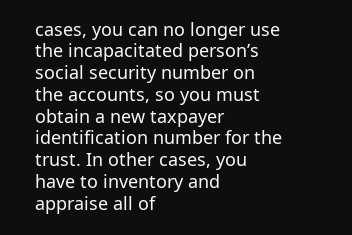cases, you can no longer use the incapacitated person’s social security number on the accounts, so you must obtain a new taxpayer identification number for the trust. In other cases, you have to inventory and appraise all of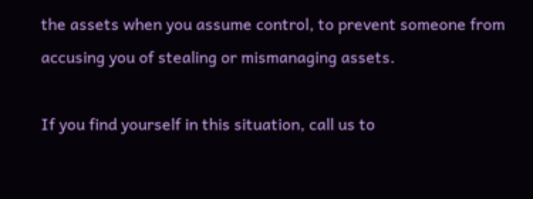the assets when you assume control, to prevent someone from accusing you of stealing or mismanaging assets.

If you find yourself in this situation, call us to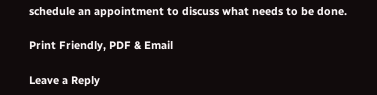schedule an appointment to discuss what needs to be done.

Print Friendly, PDF & Email

Leave a Reply